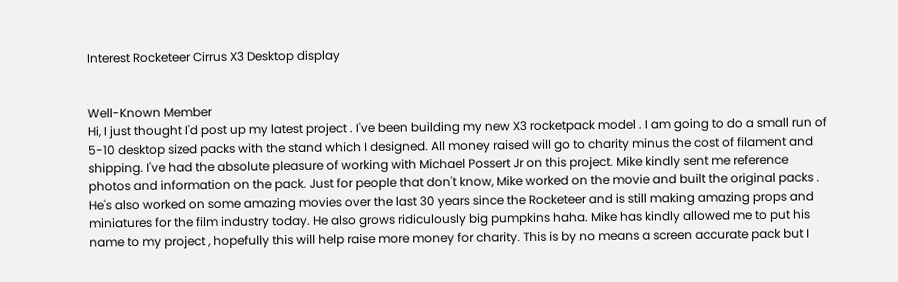Interest Rocketeer Cirrus X3 Desktop display


Well-Known Member
Hi, I just thought I'd post up my latest project . I've been building my new X3 rocketpack model . I am going to do a small run of 5-10 desktop sized packs with the stand which I designed. All money raised will go to charity minus the cost of filament and shipping. I've had the absolute pleasure of working with Michael Possert Jr on this project. Mike kindly sent me reference photos and information on the pack. Just for people that don't know, Mike worked on the movie and built the original packs . He's also worked on some amazing movies over the last 30 years since the Rocketeer and is still making amazing props and miniatures for the film industry today. He also grows ridiculously big pumpkins haha. Mike has kindly allowed me to put his name to my project , hopefully this will help raise more money for charity. This is by no means a screen accurate pack but I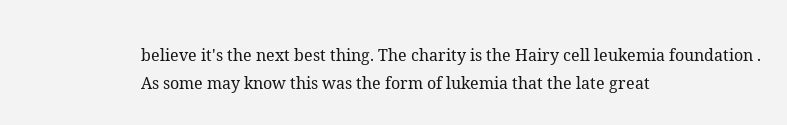believe it's the next best thing. The charity is the Hairy cell leukemia foundation .
As some may know this was the form of lukemia that the late great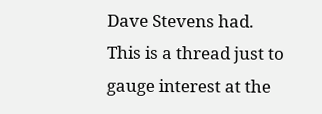Dave Stevens had.
This is a thread just to gauge interest at the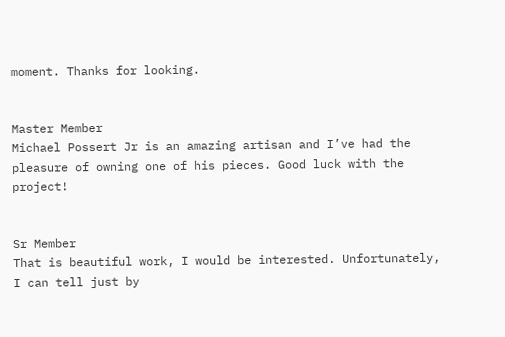moment. Thanks for looking.


Master Member
Michael Possert Jr is an amazing artisan and I’ve had the pleasure of owning one of his pieces. Good luck with the project!


Sr Member
That is beautiful work, I would be interested. Unfortunately, I can tell just by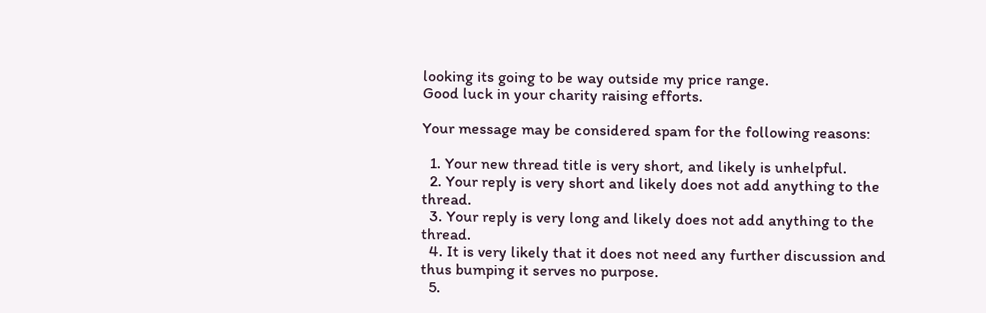looking its going to be way outside my price range.
Good luck in your charity raising efforts.

Your message may be considered spam for the following reasons:

  1. Your new thread title is very short, and likely is unhelpful.
  2. Your reply is very short and likely does not add anything to the thread.
  3. Your reply is very long and likely does not add anything to the thread.
  4. It is very likely that it does not need any further discussion and thus bumping it serves no purpose.
  5.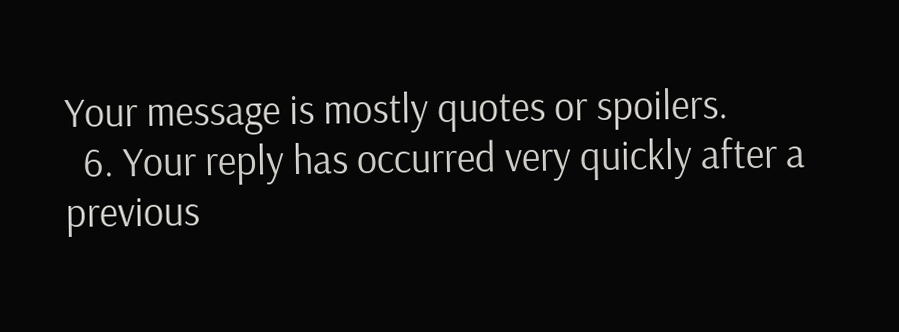Your message is mostly quotes or spoilers.
  6. Your reply has occurred very quickly after a previous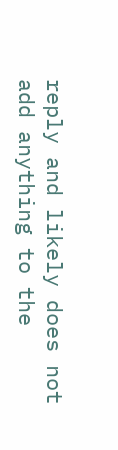reply and likely does not add anything to the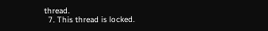thread.
  7. This thread is locked.